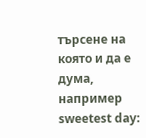търсене на която и да е дума, например sweetest day: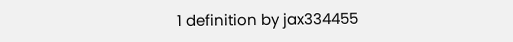1 definition by jax334455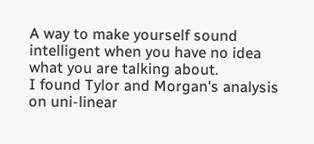A way to make yourself sound intelligent when you have no idea what you are talking about.
I found Tylor and Morgan's analysis on uni-linear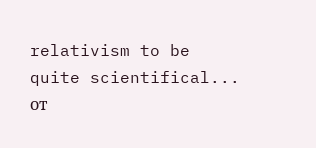relativism to be quite scientifical...
от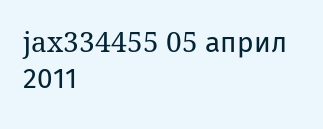jax334455 05 април 2011